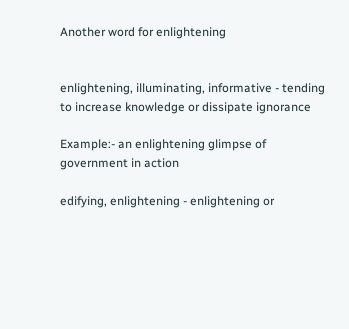Another word for enlightening


enlightening, illuminating, informative - tending to increase knowledge or dissipate ignorance

Example:- an enlightening glimpse of government in action

edifying, enlightening - enlightening or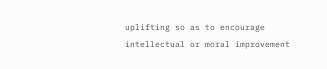uplifting so as to encourage intellectual or moral improvement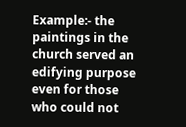Example:- the paintings in the church served an edifying purpose even for those who could not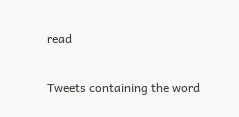read

Tweets containing the word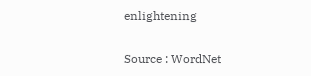enlightening

Source : WordNet